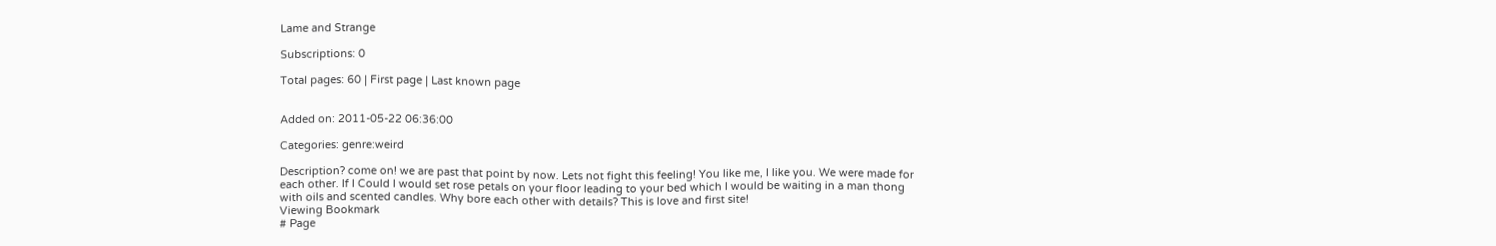Lame and Strange

Subscriptions: 0

Total pages: 60 | First page | Last known page


Added on: 2011-05-22 06:36:00

Categories: genre:weird

Description? come on! we are past that point by now. Lets not fight this feeling! You like me, I like you. We were made for each other. If I Could I would set rose petals on your floor leading to your bed which I would be waiting in a man thong with oils and scented candles. Why bore each other with details? This is love and first site!
Viewing Bookmark
# Page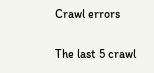Crawl errors

The last 5 crawl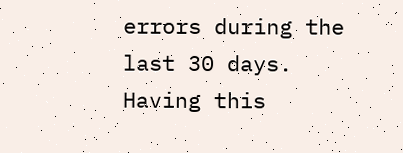errors during the last 30 days. Having this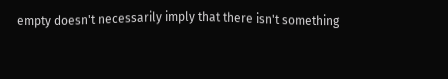empty doesn't necessarily imply that there isn't something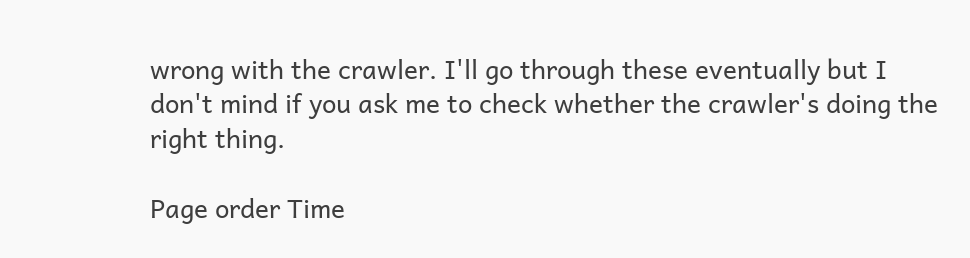wrong with the crawler. I'll go through these eventually but I don't mind if you ask me to check whether the crawler's doing the right thing.

Page order Time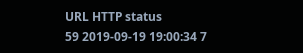URL HTTP status
59 2019-09-19 19:00:34 7